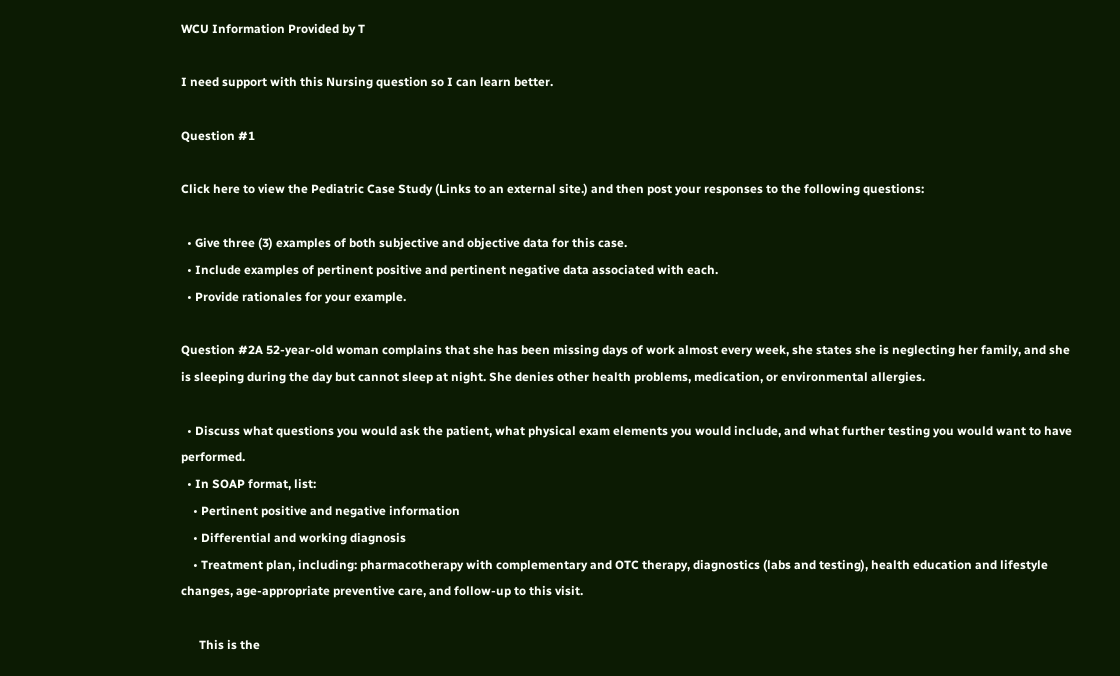WCU Information Provided by T

I need support with this Nursing question so I can learn better.

Question #1

Click here to view the Pediatric Case Study (Links to an external site.) and then post your responses to the following questions:

  • Give three (3) examples of both subjective and objective data for this case.
  • Include examples of pertinent positive and pertinent negative data associated with each.
  • Provide rationales for your example.

Question #2A 52-year-old woman complains that she has been missing days of work almost every week, she states she is neglecting her family, and she is sleeping during the day but cannot sleep at night. She denies other health problems, medication, or environmental allergies.

  • Discuss what questions you would ask the patient, what physical exam elements you would include, and what further testing you would want to have performed.
  • In SOAP format, list:
    • Pertinent positive and negative information
    • Differential and working diagnosis
    • Treatment plan, including: pharmacotherapy with complementary and OTC therapy, diagnostics (labs and testing), health education and lifestyle changes, age-appropriate preventive care, and follow-up to this visit.

      This is the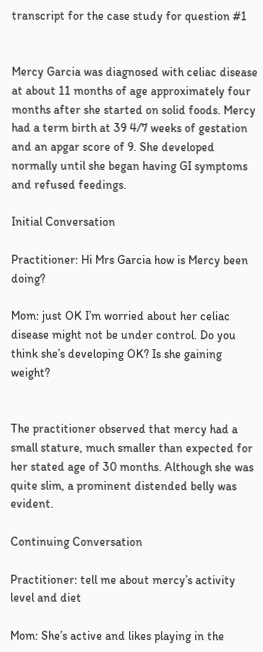transcript for the case study for question #1


Mercy Garcia was diagnosed with celiac disease at about 11 months of age approximately four months after she started on solid foods. Mercy had a term birth at 39 4/7 weeks of gestation and an apgar score of 9. She developed normally until she began having GI symptoms and refused feedings.

Initial Conversation

Practitioner: Hi Mrs Garcia how is Mercy been doing?

Mom: just OK I’m worried about her celiac disease might not be under control. Do you think she’s developing OK? Is she gaining weight?


The practitioner observed that mercy had a small stature, much smaller than expected for her stated age of 30 months. Although she was quite slim, a prominent distended belly was evident.

Continuing Conversation

Practitioner: tell me about mercy’s activity level and diet

Mom: She’s active and likes playing in the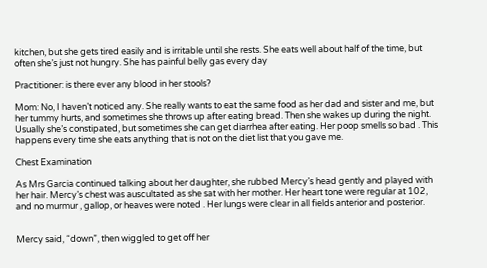kitchen, but she gets tired easily and is irritable until she rests. She eats well about half of the time, but often she’s just not hungry. She has painful belly gas every day

Practitioner: is there ever any blood in her stools?

Mom: No, I haven’t noticed any. She really wants to eat the same food as her dad and sister and me, but her tummy hurts, and sometimes she throws up after eating bread. Then she wakes up during the night. Usually she’s constipated, but sometimes she can get diarrhea after eating. Her poop smells so bad . This happens every time she eats anything that is not on the diet list that you gave me.

Chest Examination

As Mrs Garcia continued talking about her daughter, she rubbed Mercy’s head gently and played with her hair. Mercy’s chest was auscultated as she sat with her mother. Her heart tone were regular at 102, and no murmur , gallop, or heaves were noted . Her lungs were clear in all fields anterior and posterior.


Mercy said, “down”, then wiggled to get off her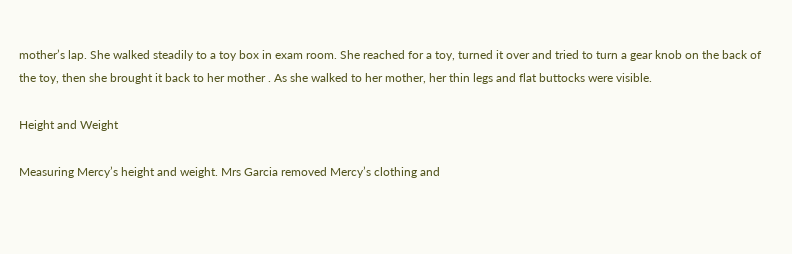mother’s lap. She walked steadily to a toy box in exam room. She reached for a toy, turned it over and tried to turn a gear knob on the back of the toy, then she brought it back to her mother . As she walked to her mother, her thin legs and flat buttocks were visible.

Height and Weight

Measuring Mercy’s height and weight. Mrs Garcia removed Mercy’s clothing and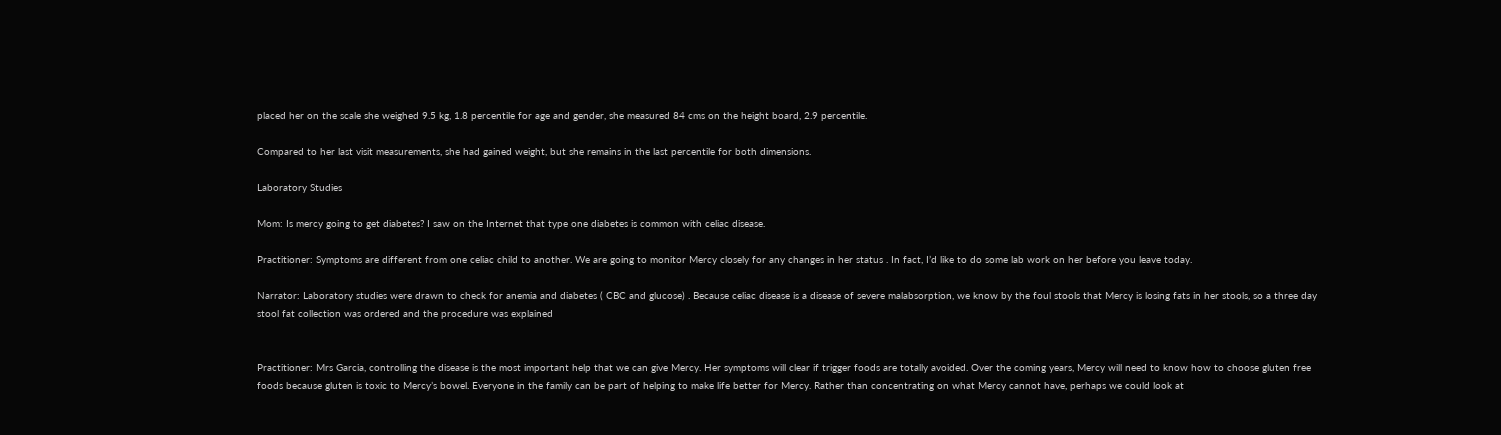placed her on the scale she weighed 9.5 kg, 1.8 percentile for age and gender, she measured 84 cms on the height board, 2.9 percentile.

Compared to her last visit measurements, she had gained weight, but she remains in the last percentile for both dimensions.

Laboratory Studies

Mom: Is mercy going to get diabetes? I saw on the Internet that type one diabetes is common with celiac disease.

Practitioner: Symptoms are different from one celiac child to another. We are going to monitor Mercy closely for any changes in her status . In fact, I’d like to do some lab work on her before you leave today.

Narrator: Laboratory studies were drawn to check for anemia and diabetes ( CBC and glucose) . Because celiac disease is a disease of severe malabsorption, we know by the foul stools that Mercy is losing fats in her stools, so a three day stool fat collection was ordered and the procedure was explained


Practitioner: Mrs Garcia, controlling the disease is the most important help that we can give Mercy. Her symptoms will clear if trigger foods are totally avoided. Over the coming years, Mercy will need to know how to choose gluten free foods because gluten is toxic to Mercy’s bowel. Everyone in the family can be part of helping to make life better for Mercy. Rather than concentrating on what Mercy cannot have, perhaps we could look at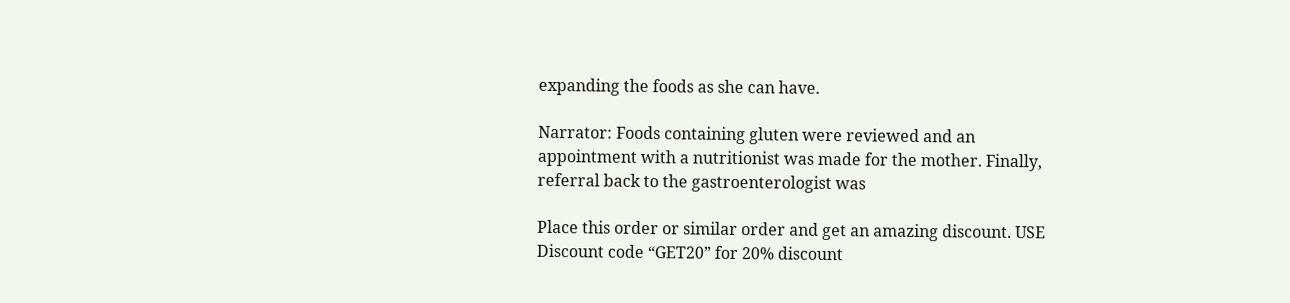expanding the foods as she can have.

Narrator: Foods containing gluten were reviewed and an appointment with a nutritionist was made for the mother. Finally, referral back to the gastroenterologist was

Place this order or similar order and get an amazing discount. USE Discount code “GET20” for 20% discount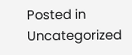Posted in Uncategorized